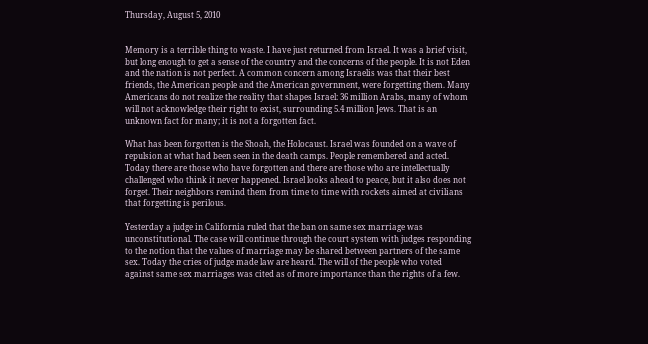Thursday, August 5, 2010


Memory is a terrible thing to waste. I have just returned from Israel. It was a brief visit, but long enough to get a sense of the country and the concerns of the people. It is not Eden and the nation is not perfect. A common concern among Israelis was that their best friends, the American people and the American government, were forgetting them. Many Americans do not realize the reality that shapes Israel: 36 million Arabs, many of whom will not acknowledge their right to exist, surrounding 5.4 million Jews. That is an unknown fact for many; it is not a forgotten fact.

What has been forgotten is the Shoah, the Holocaust. Israel was founded on a wave of repulsion at what had been seen in the death camps. People remembered and acted. Today there are those who have forgotten and there are those who are intellectually challenged who think it never happened. Israel looks ahead to peace, but it also does not forget. Their neighbors remind them from time to time with rockets aimed at civilians that forgetting is perilous.

Yesterday a judge in California ruled that the ban on same sex marriage was unconstitutional. The case will continue through the court system with judges responding to the notion that the values of marriage may be shared between partners of the same sex. Today the cries of judge made law are heard. The will of the people who voted against same sex marriages was cited as of more importance than the rights of a few.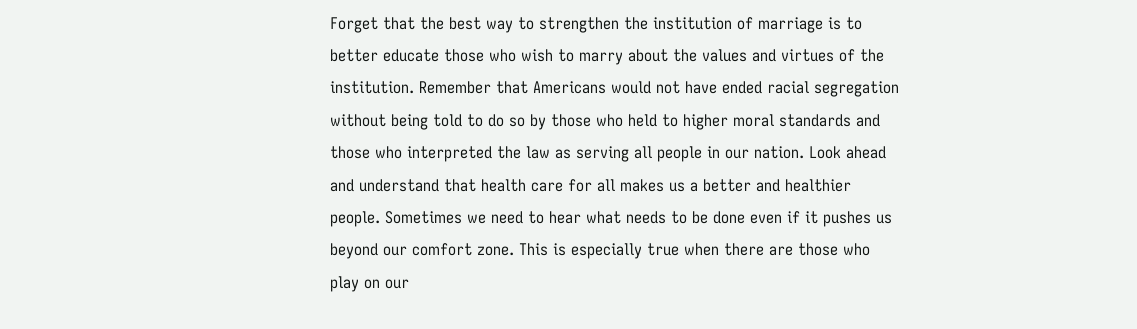Forget that the best way to strengthen the institution of marriage is to better educate those who wish to marry about the values and virtues of the institution. Remember that Americans would not have ended racial segregation without being told to do so by those who held to higher moral standards and those who interpreted the law as serving all people in our nation. Look ahead and understand that health care for all makes us a better and healthier people. Sometimes we need to hear what needs to be done even if it pushes us beyond our comfort zone. This is especially true when there are those who play on our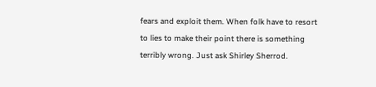fears and exploit them. When folk have to resort to lies to make their point there is something terribly wrong. Just ask Shirley Sherrod.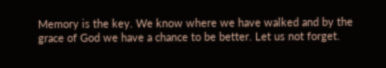Memory is the key. We know where we have walked and by the grace of God we have a chance to be better. Let us not forget.